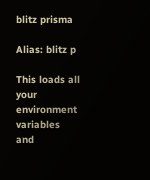blitz prisma

Alias: blitz p

This loads all your environment variables and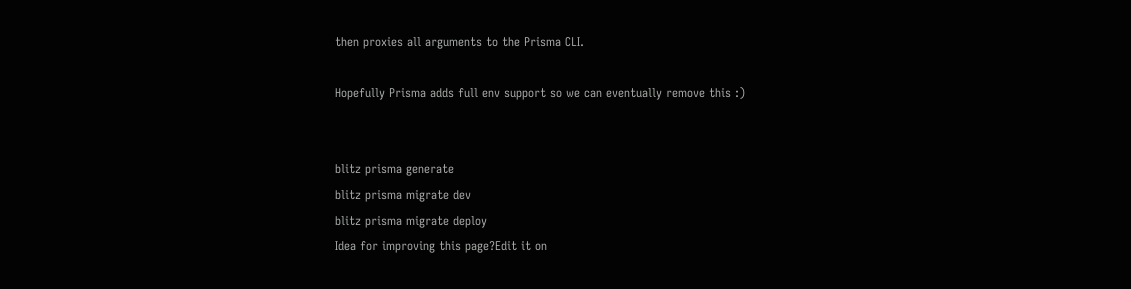then proxies all arguments to the Prisma CLI.

Hopefully Prisma adds full env support so we can eventually remove this :)


blitz prisma generate
blitz prisma migrate dev
blitz prisma migrate deploy
Idea for improving this page?Edit it on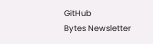GitHub
Bytes Newsletter